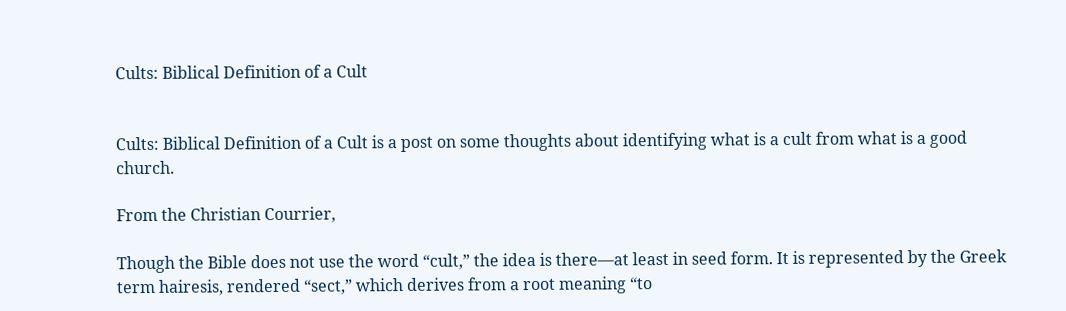Cults: Biblical Definition of a Cult


Cults: Biblical Definition of a Cult is a post on some thoughts about identifying what is a cult from what is a good church.

From the Christian Courrier,

Though the Bible does not use the word “cult,” the idea is there—at least in seed form. It is represented by the Greek term hairesis, rendered “sect,” which derives from a root meaning “to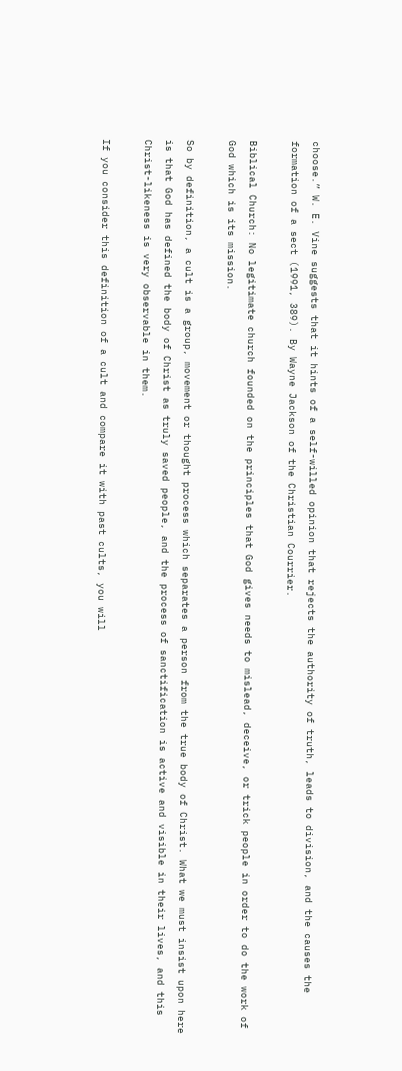choose.” W. E. Vine suggests that it hints of a self-willed opinion that rejects the authority of truth, leads to division, and the causes the formation of a sect (1991, 389). By Wayne Jackson of the Christian Courrier.

Biblical Church: No legitimate church founded on the principles that God gives needs to mislead, deceive, or trick people in order to do the work of God which is its mission.

So by definition, a cult is a group, movement or thought process which separates a person from the true body of Christ. What we must insist upon here is that God has defined the body of Christ as truly saved people, and the process of sanctification is active and visible in their lives, and this Christ-likeness is very observable in them.

If you consider this definition of a cult and compare it with past cults, you will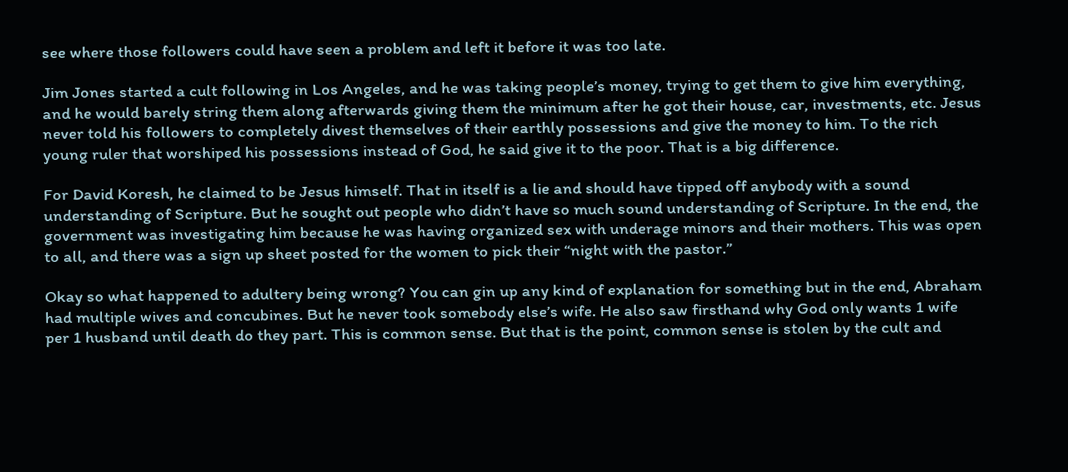see where those followers could have seen a problem and left it before it was too late.

Jim Jones started a cult following in Los Angeles, and he was taking people’s money, trying to get them to give him everything, and he would barely string them along afterwards giving them the minimum after he got their house, car, investments, etc. Jesus never told his followers to completely divest themselves of their earthly possessions and give the money to him. To the rich young ruler that worshiped his possessions instead of God, he said give it to the poor. That is a big difference.

For David Koresh, he claimed to be Jesus himself. That in itself is a lie and should have tipped off anybody with a sound understanding of Scripture. But he sought out people who didn’t have so much sound understanding of Scripture. In the end, the government was investigating him because he was having organized sex with underage minors and their mothers. This was open to all, and there was a sign up sheet posted for the women to pick their “night with the pastor.”

Okay so what happened to adultery being wrong? You can gin up any kind of explanation for something but in the end, Abraham had multiple wives and concubines. But he never took somebody else’s wife. He also saw firsthand why God only wants 1 wife per 1 husband until death do they part. This is common sense. But that is the point, common sense is stolen by the cult and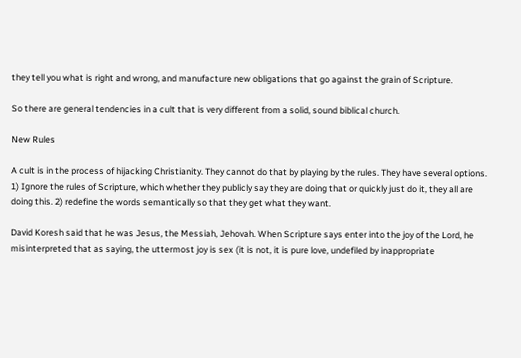they tell you what is right and wrong, and manufacture new obligations that go against the grain of Scripture.

So there are general tendencies in a cult that is very different from a solid, sound biblical church.

New Rules

A cult is in the process of hijacking Christianity. They cannot do that by playing by the rules. They have several options. 1) Ignore the rules of Scripture, which whether they publicly say they are doing that or quickly just do it, they all are doing this. 2) redefine the words semantically so that they get what they want.

David Koresh said that he was Jesus, the Messiah, Jehovah. When Scripture says enter into the joy of the Lord, he misinterpreted that as saying, the uttermost joy is sex (it is not, it is pure love, undefiled by inappropriate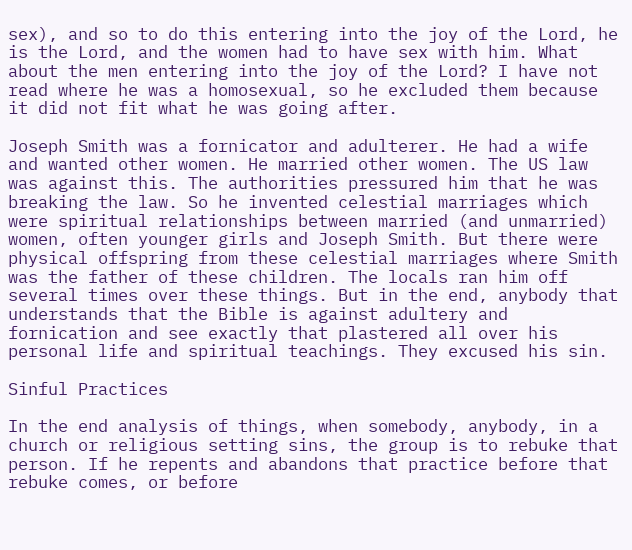sex), and so to do this entering into the joy of the Lord, he is the Lord, and the women had to have sex with him. What about the men entering into the joy of the Lord? I have not read where he was a homosexual, so he excluded them because it did not fit what he was going after.

Joseph Smith was a fornicator and adulterer. He had a wife and wanted other women. He married other women. The US law was against this. The authorities pressured him that he was breaking the law. So he invented celestial marriages which were spiritual relationships between married (and unmarried) women, often younger girls and Joseph Smith. But there were physical offspring from these celestial marriages where Smith was the father of these children. The locals ran him off several times over these things. But in the end, anybody that understands that the Bible is against adultery and fornication and see exactly that plastered all over his personal life and spiritual teachings. They excused his sin.

Sinful Practices

In the end analysis of things, when somebody, anybody, in a church or religious setting sins, the group is to rebuke that person. If he repents and abandons that practice before that rebuke comes, or before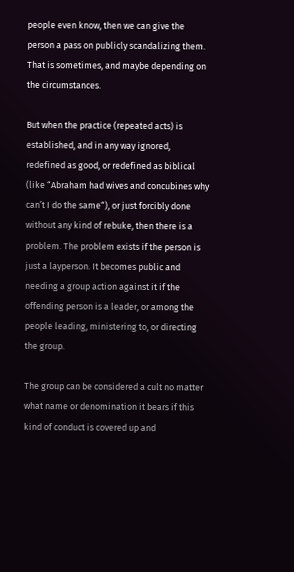people even know, then we can give the person a pass on publicly scandalizing them. That is sometimes, and maybe depending on the circumstances.

But when the practice (repeated acts) is established, and in any way ignored, redefined as good, or redefined as biblical (like “Abraham had wives and concubines why can’t I do the same“), or just forcibly done without any kind of rebuke, then there is a problem. The problem exists if the person is just a layperson. It becomes public and needing a group action against it if the offending person is a leader, or among the people leading, ministering to, or directing the group.

The group can be considered a cult no matter what name or denomination it bears if this kind of conduct is covered up and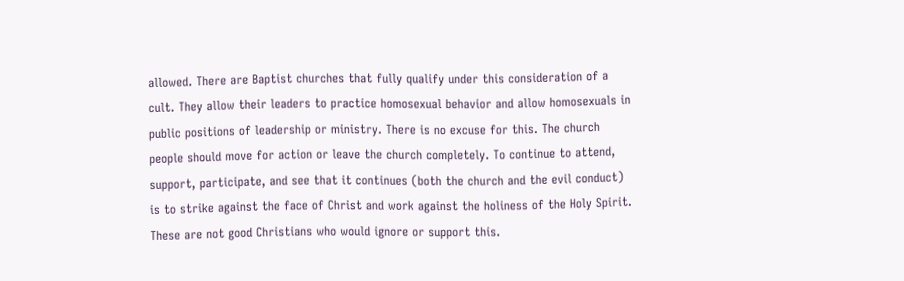allowed. There are Baptist churches that fully qualify under this consideration of a cult. They allow their leaders to practice homosexual behavior and allow homosexuals in public positions of leadership or ministry. There is no excuse for this. The church people should move for action or leave the church completely. To continue to attend, support, participate, and see that it continues (both the church and the evil conduct) is to strike against the face of Christ and work against the holiness of the Holy Spirit. These are not good Christians who would ignore or support this.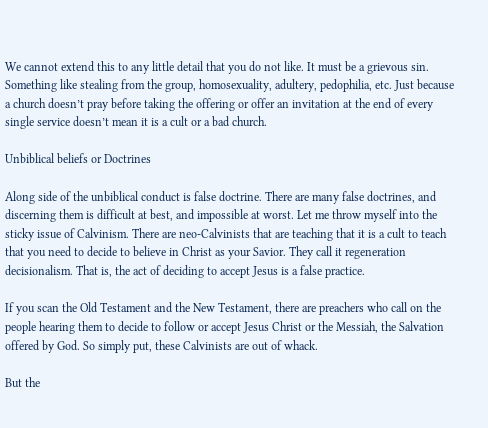We cannot extend this to any little detail that you do not like. It must be a grievous sin. Something like stealing from the group, homosexuality, adultery, pedophilia, etc. Just because a church doesn’t pray before taking the offering or offer an invitation at the end of every single service doesn’t mean it is a cult or a bad church.

Unbiblical beliefs or Doctrines

Along side of the unbiblical conduct is false doctrine. There are many false doctrines, and discerning them is difficult at best, and impossible at worst. Let me throw myself into the sticky issue of Calvinism. There are neo-Calvinists that are teaching that it is a cult to teach that you need to decide to believe in Christ as your Savior. They call it regeneration decisionalism. That is, the act of deciding to accept Jesus is a false practice.

If you scan the Old Testament and the New Testament, there are preachers who call on the people hearing them to decide to follow or accept Jesus Christ or the Messiah, the Salvation offered by God. So simply put, these Calvinists are out of whack.

But the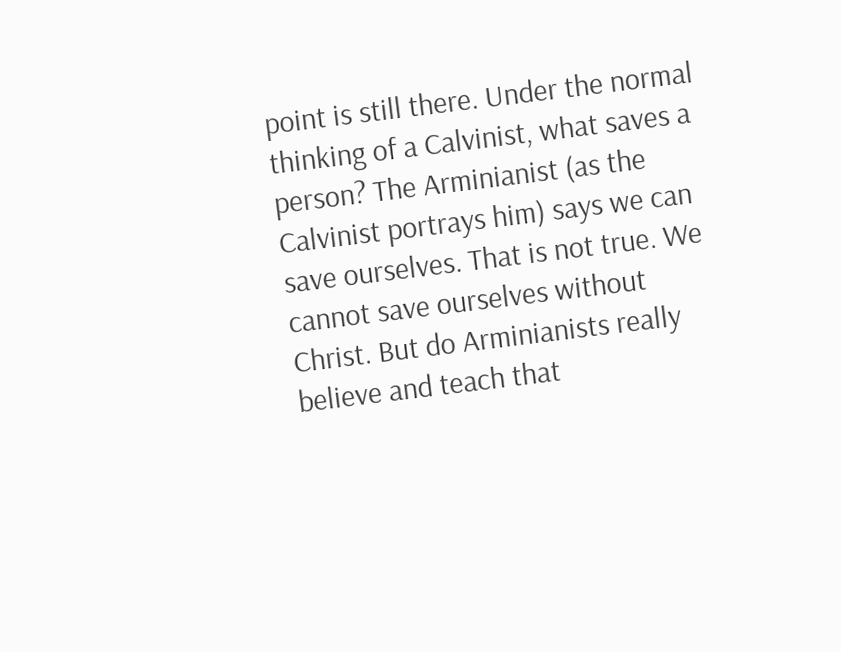point is still there. Under the normal thinking of a Calvinist, what saves a person? The Arminianist (as the Calvinist portrays him) says we can save ourselves. That is not true. We cannot save ourselves without Christ. But do Arminianists really believe and teach that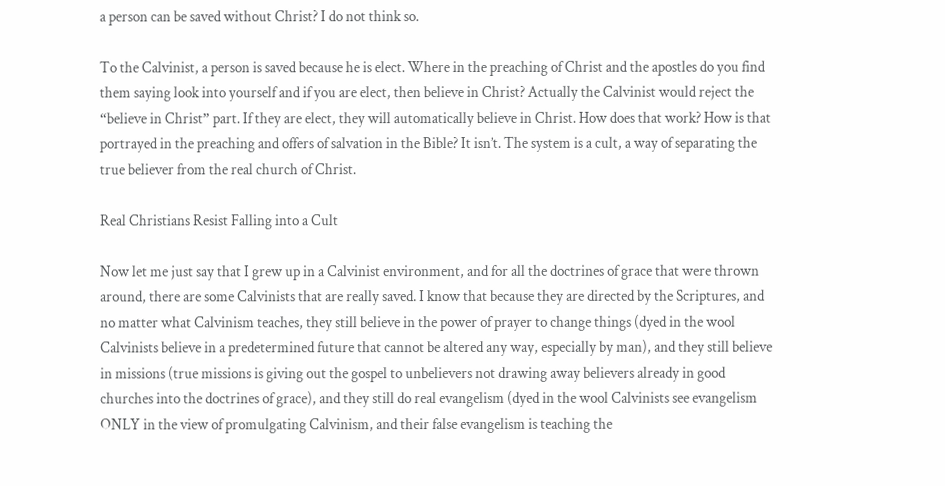a person can be saved without Christ? I do not think so.

To the Calvinist, a person is saved because he is elect. Where in the preaching of Christ and the apostles do you find them saying look into yourself and if you are elect, then believe in Christ? Actually the Calvinist would reject the “believe in Christ” part. If they are elect, they will automatically believe in Christ. How does that work? How is that portrayed in the preaching and offers of salvation in the Bible? It isn’t. The system is a cult, a way of separating the true believer from the real church of Christ.

Real Christians Resist Falling into a Cult

Now let me just say that I grew up in a Calvinist environment, and for all the doctrines of grace that were thrown around, there are some Calvinists that are really saved. I know that because they are directed by the Scriptures, and no matter what Calvinism teaches, they still believe in the power of prayer to change things (dyed in the wool Calvinists believe in a predetermined future that cannot be altered any way, especially by man), and they still believe in missions (true missions is giving out the gospel to unbelievers not drawing away believers already in good churches into the doctrines of grace), and they still do real evangelism (dyed in the wool Calvinists see evangelism ONLY in the view of promulgating Calvinism, and their false evangelism is teaching the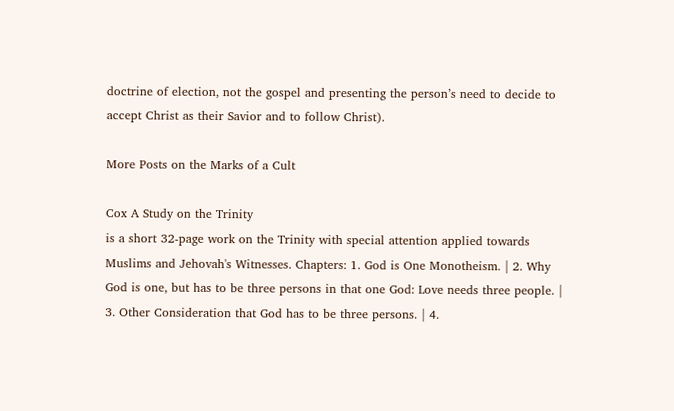doctrine of election, not the gospel and presenting the person’s need to decide to accept Christ as their Savior and to follow Christ).

More Posts on the Marks of a Cult

Cox A Study on the Trinity
is a short 32-page work on the Trinity with special attention applied towards Muslims and Jehovah's Witnesses. Chapters: 1. God is One Monotheism. | 2. Why God is one, but has to be three persons in that one God: Love needs three people. | 3. Other Consideration that God has to be three persons. | 4.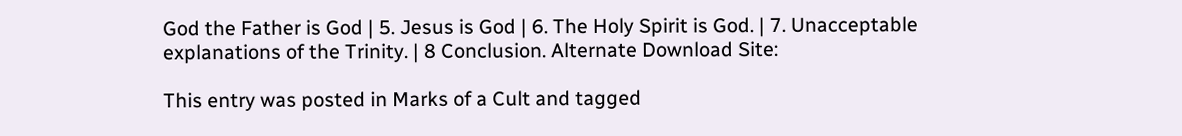God the Father is God | 5. Jesus is God | 6. The Holy Spirit is God. | 7. Unacceptable explanations of the Trinity. | 8 Conclusion. Alternate Download Site:

This entry was posted in Marks of a Cult and tagged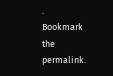. Bookmark the permalink.